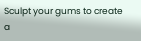Sculpt your gums to create a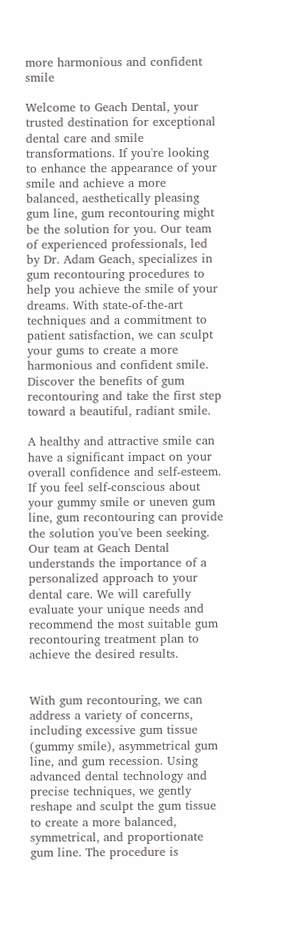more harmonious and confident smile

Welcome to Geach Dental, your trusted destination for exceptional dental care and smile transformations. If you're looking to enhance the appearance of your smile and achieve a more balanced, aesthetically pleasing gum line, gum recontouring might be the solution for you. Our team of experienced professionals, led by Dr. Adam Geach, specializes in gum recontouring procedures to help you achieve the smile of your dreams. With state-of-the-art techniques and a commitment to patient satisfaction, we can sculpt your gums to create a more harmonious and confident smile. Discover the benefits of gum recontouring and take the first step toward a beautiful, radiant smile.

A healthy and attractive smile can have a significant impact on your overall confidence and self-esteem. If you feel self-conscious about your gummy smile or uneven gum line, gum recontouring can provide the solution you've been seeking. Our team at Geach Dental understands the importance of a personalized approach to your dental care. We will carefully evaluate your unique needs and recommend the most suitable gum recontouring treatment plan to achieve the desired results.


With gum recontouring, we can address a variety of concerns, including excessive gum tissue (gummy smile), asymmetrical gum line, and gum recession. Using advanced dental technology and precise techniques, we gently reshape and sculpt the gum tissue to create a more balanced, symmetrical, and proportionate gum line. The procedure is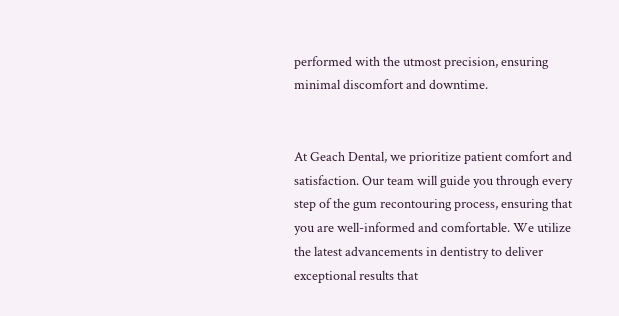performed with the utmost precision, ensuring minimal discomfort and downtime.


At Geach Dental, we prioritize patient comfort and satisfaction. Our team will guide you through every step of the gum recontouring process, ensuring that you are well-informed and comfortable. We utilize the latest advancements in dentistry to deliver exceptional results that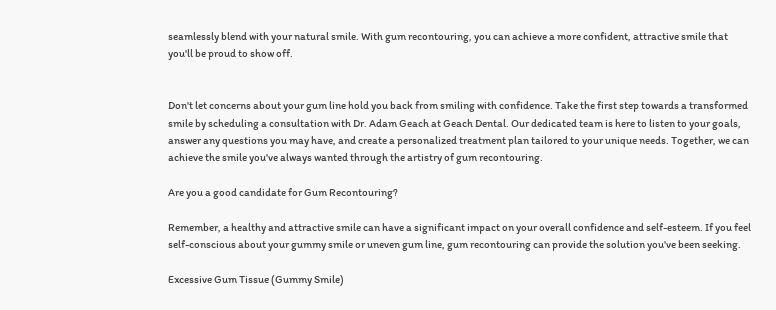seamlessly blend with your natural smile. With gum recontouring, you can achieve a more confident, attractive smile that you'll be proud to show off.


Don't let concerns about your gum line hold you back from smiling with confidence. Take the first step towards a transformed smile by scheduling a consultation with Dr. Adam Geach at Geach Dental. Our dedicated team is here to listen to your goals, answer any questions you may have, and create a personalized treatment plan tailored to your unique needs. Together, we can achieve the smile you've always wanted through the artistry of gum recontouring.

Are you a good candidate for Gum Recontouring?

Remember, a healthy and attractive smile can have a significant impact on your overall confidence and self-esteem. If you feel self-conscious about your gummy smile or uneven gum line, gum recontouring can provide the solution you've been seeking.

Excessive Gum Tissue (Gummy Smile)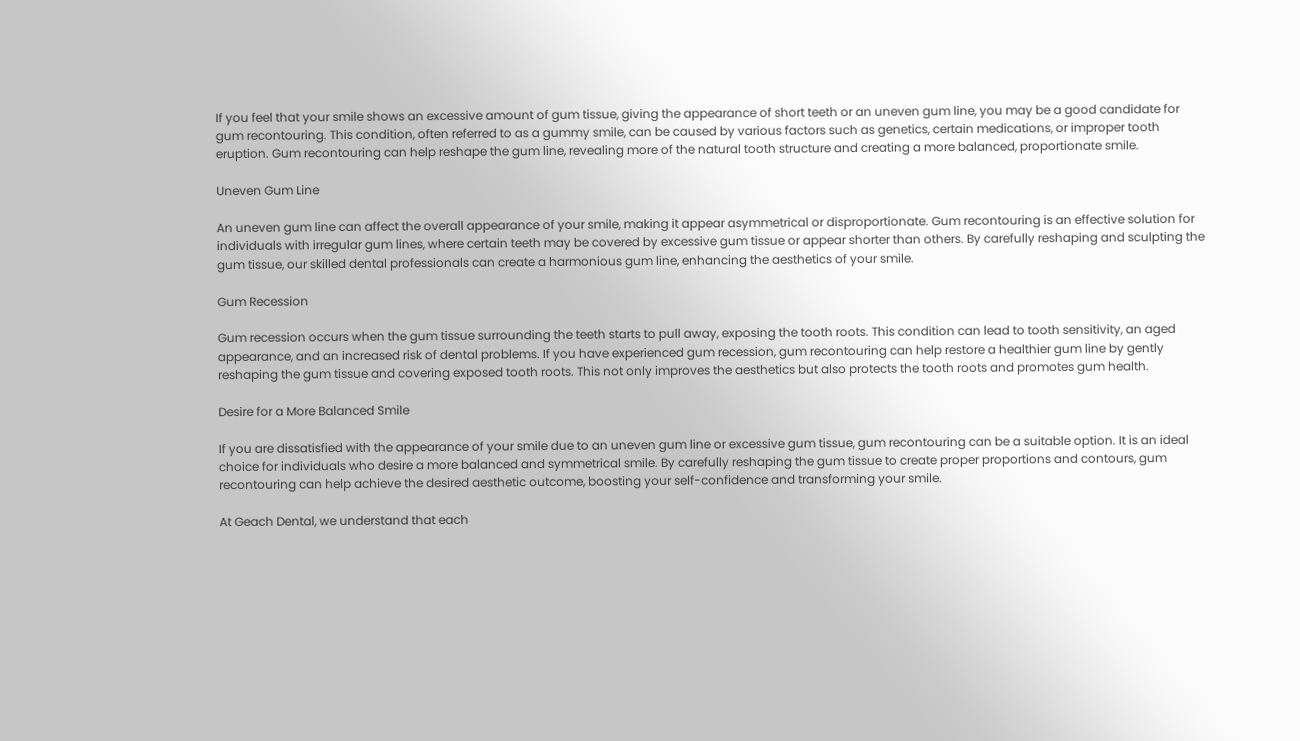If you feel that your smile shows an excessive amount of gum tissue, giving the appearance of short teeth or an uneven gum line, you may be a good candidate for gum recontouring. This condition, often referred to as a gummy smile, can be caused by various factors such as genetics, certain medications, or improper tooth eruption. Gum recontouring can help reshape the gum line, revealing more of the natural tooth structure and creating a more balanced, proportionate smile.

Uneven Gum Line

An uneven gum line can affect the overall appearance of your smile, making it appear asymmetrical or disproportionate. Gum recontouring is an effective solution for individuals with irregular gum lines, where certain teeth may be covered by excessive gum tissue or appear shorter than others. By carefully reshaping and sculpting the gum tissue, our skilled dental professionals can create a harmonious gum line, enhancing the aesthetics of your smile.

Gum Recession

Gum recession occurs when the gum tissue surrounding the teeth starts to pull away, exposing the tooth roots. This condition can lead to tooth sensitivity, an aged appearance, and an increased risk of dental problems. If you have experienced gum recession, gum recontouring can help restore a healthier gum line by gently reshaping the gum tissue and covering exposed tooth roots. This not only improves the aesthetics but also protects the tooth roots and promotes gum health.

Desire for a More Balanced Smile

If you are dissatisfied with the appearance of your smile due to an uneven gum line or excessive gum tissue, gum recontouring can be a suitable option. It is an ideal choice for individuals who desire a more balanced and symmetrical smile. By carefully reshaping the gum tissue to create proper proportions and contours, gum recontouring can help achieve the desired aesthetic outcome, boosting your self-confidence and transforming your smile.

At Geach Dental, we understand that each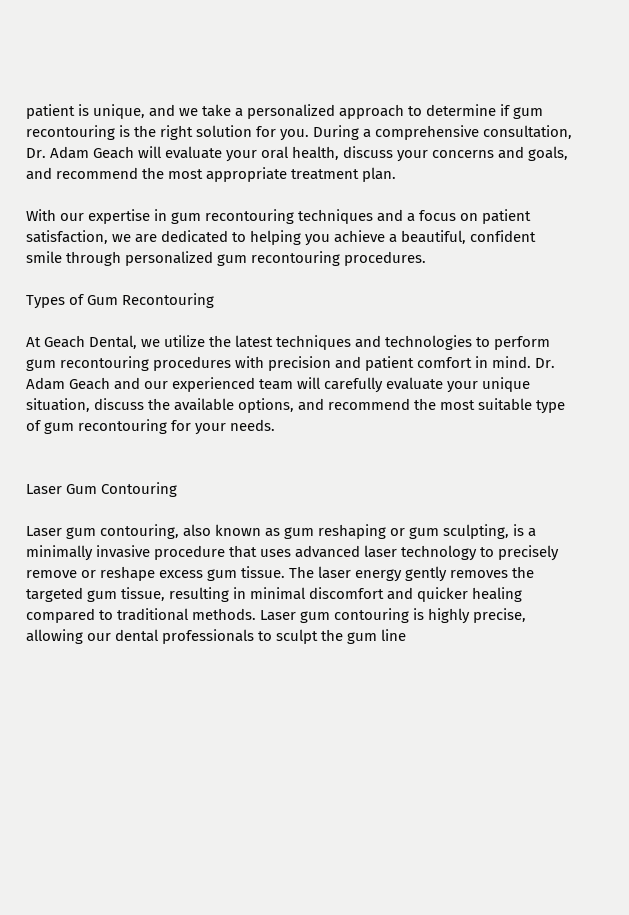patient is unique, and we take a personalized approach to determine if gum recontouring is the right solution for you. During a comprehensive consultation, Dr. Adam Geach will evaluate your oral health, discuss your concerns and goals, and recommend the most appropriate treatment plan.

With our expertise in gum recontouring techniques and a focus on patient satisfaction, we are dedicated to helping you achieve a beautiful, confident smile through personalized gum recontouring procedures.

Types of Gum Recontouring

At Geach Dental, we utilize the latest techniques and technologies to perform gum recontouring procedures with precision and patient comfort in mind. Dr. Adam Geach and our experienced team will carefully evaluate your unique situation, discuss the available options, and recommend the most suitable type of gum recontouring for your needs.


Laser Gum Contouring

Laser gum contouring, also known as gum reshaping or gum sculpting, is a minimally invasive procedure that uses advanced laser technology to precisely remove or reshape excess gum tissue. The laser energy gently removes the targeted gum tissue, resulting in minimal discomfort and quicker healing compared to traditional methods. Laser gum contouring is highly precise, allowing our dental professionals to sculpt the gum line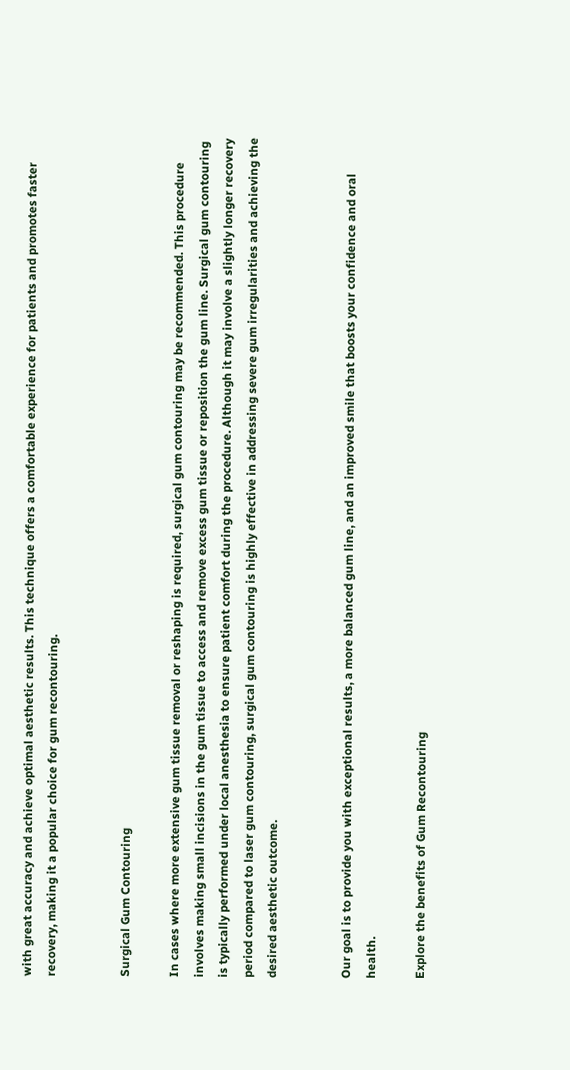with great accuracy and achieve optimal aesthetic results. This technique offers a comfortable experience for patients and promotes faster recovery, making it a popular choice for gum recontouring.


Surgical Gum Contouring

In cases where more extensive gum tissue removal or reshaping is required, surgical gum contouring may be recommended. This procedure involves making small incisions in the gum tissue to access and remove excess gum tissue or reposition the gum line. Surgical gum contouring is typically performed under local anesthesia to ensure patient comfort during the procedure. Although it may involve a slightly longer recovery period compared to laser gum contouring, surgical gum contouring is highly effective in addressing severe gum irregularities and achieving the desired aesthetic outcome.


Our goal is to provide you with exceptional results, a more balanced gum line, and an improved smile that boosts your confidence and oral health.

Explore the benefits of Gum Recontouring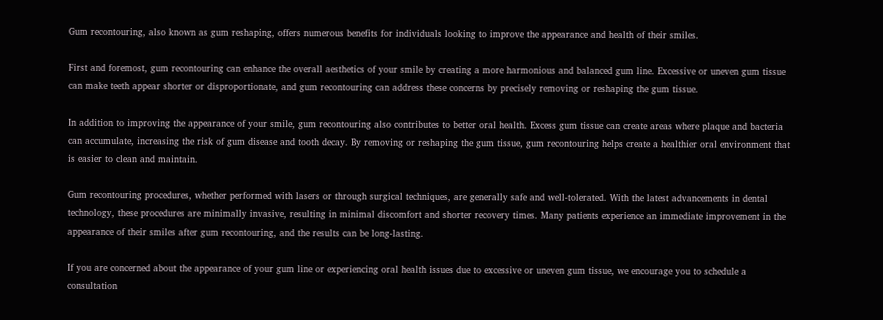Gum recontouring, also known as gum reshaping, offers numerous benefits for individuals looking to improve the appearance and health of their smiles.

First and foremost, gum recontouring can enhance the overall aesthetics of your smile by creating a more harmonious and balanced gum line. Excessive or uneven gum tissue can make teeth appear shorter or disproportionate, and gum recontouring can address these concerns by precisely removing or reshaping the gum tissue.

In addition to improving the appearance of your smile, gum recontouring also contributes to better oral health. Excess gum tissue can create areas where plaque and bacteria can accumulate, increasing the risk of gum disease and tooth decay. By removing or reshaping the gum tissue, gum recontouring helps create a healthier oral environment that is easier to clean and maintain.

Gum recontouring procedures, whether performed with lasers or through surgical techniques, are generally safe and well-tolerated. With the latest advancements in dental technology, these procedures are minimally invasive, resulting in minimal discomfort and shorter recovery times. Many patients experience an immediate improvement in the appearance of their smiles after gum recontouring, and the results can be long-lasting.

If you are concerned about the appearance of your gum line or experiencing oral health issues due to excessive or uneven gum tissue, we encourage you to schedule a consultation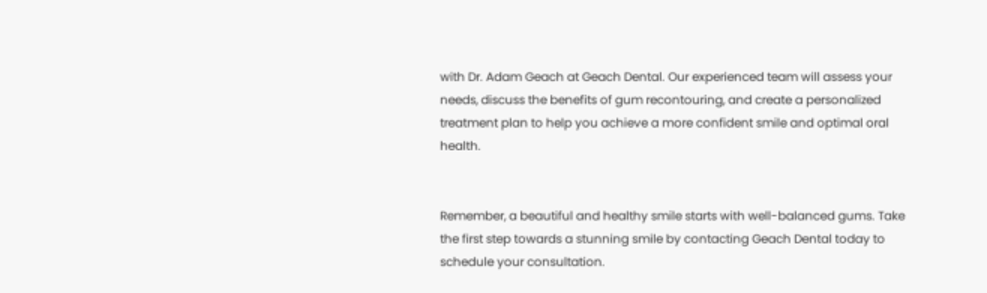with Dr. Adam Geach at Geach Dental. Our experienced team will assess your needs, discuss the benefits of gum recontouring, and create a personalized treatment plan to help you achieve a more confident smile and optimal oral health.


Remember, a beautiful and healthy smile starts with well-balanced gums. Take the first step towards a stunning smile by contacting Geach Dental today to schedule your consultation.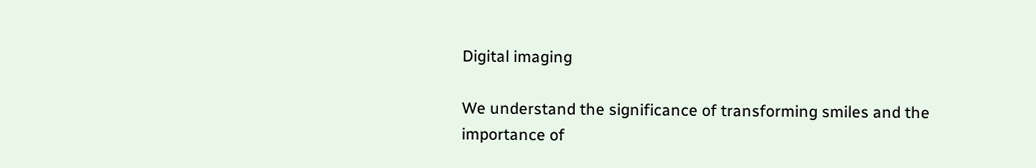Digital imaging

We understand the significance of transforming smiles and the importance of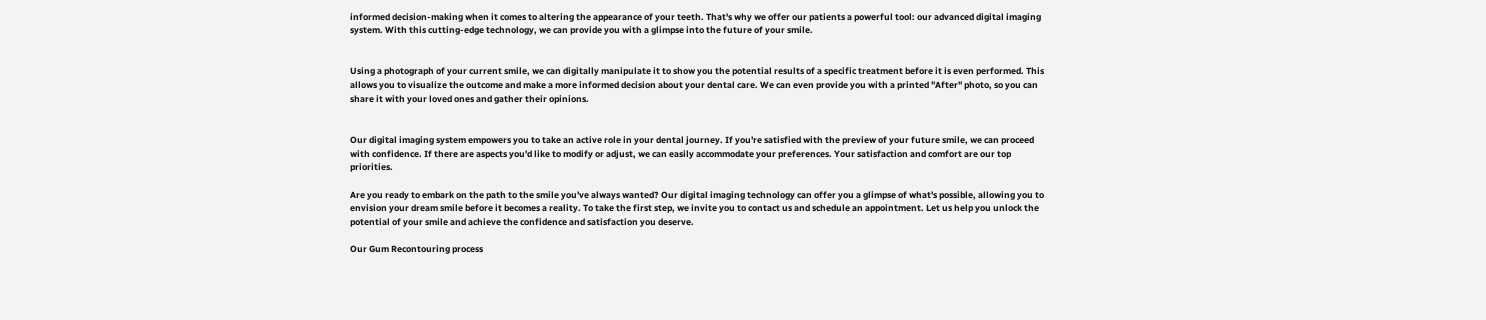informed decision-making when it comes to altering the appearance of your teeth. That's why we offer our patients a powerful tool: our advanced digital imaging system. With this cutting-edge technology, we can provide you with a glimpse into the future of your smile.


Using a photograph of your current smile, we can digitally manipulate it to show you the potential results of a specific treatment before it is even performed. This allows you to visualize the outcome and make a more informed decision about your dental care. We can even provide you with a printed "After" photo, so you can share it with your loved ones and gather their opinions.


Our digital imaging system empowers you to take an active role in your dental journey. If you're satisfied with the preview of your future smile, we can proceed with confidence. If there are aspects you'd like to modify or adjust, we can easily accommodate your preferences. Your satisfaction and comfort are our top priorities.

Are you ready to embark on the path to the smile you've always wanted? Our digital imaging technology can offer you a glimpse of what's possible, allowing you to envision your dream smile before it becomes a reality. To take the first step, we invite you to contact us and schedule an appointment. Let us help you unlock the potential of your smile and achieve the confidence and satisfaction you deserve.

Our Gum Recontouring process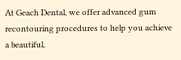At Geach Dental, we offer advanced gum recontouring procedures to help you achieve a beautiful,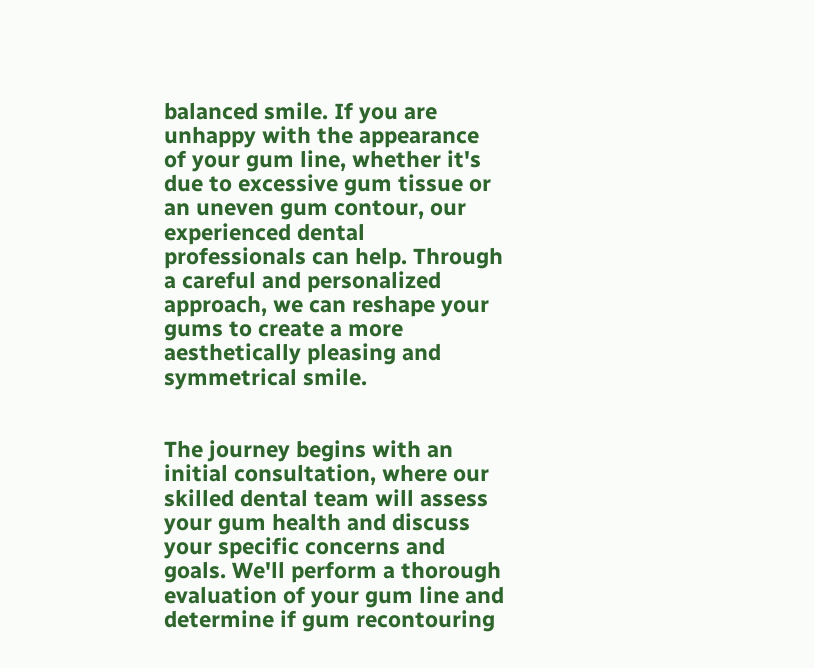balanced smile. If you are unhappy with the appearance of your gum line, whether it's due to excessive gum tissue or an uneven gum contour, our experienced dental professionals can help. Through a careful and personalized approach, we can reshape your gums to create a more aesthetically pleasing and symmetrical smile.


The journey begins with an initial consultation, where our skilled dental team will assess your gum health and discuss your specific concerns and goals. We'll perform a thorough evaluation of your gum line and determine if gum recontouring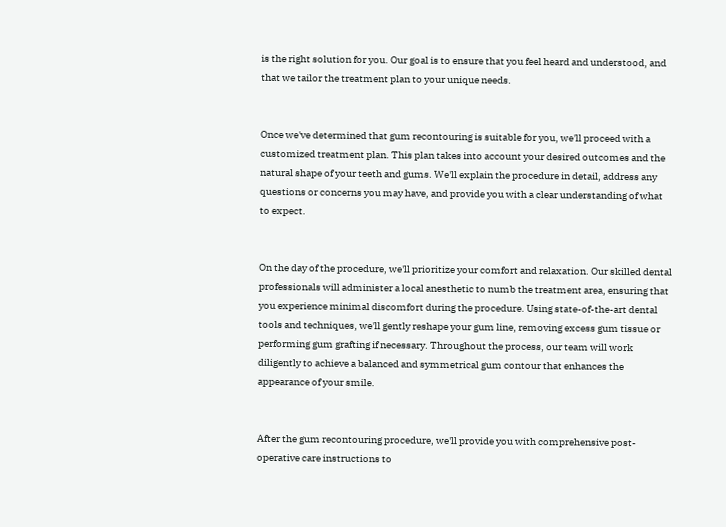is the right solution for you. Our goal is to ensure that you feel heard and understood, and that we tailor the treatment plan to your unique needs.


Once we've determined that gum recontouring is suitable for you, we'll proceed with a customized treatment plan. This plan takes into account your desired outcomes and the natural shape of your teeth and gums. We'll explain the procedure in detail, address any questions or concerns you may have, and provide you with a clear understanding of what to expect.


On the day of the procedure, we'll prioritize your comfort and relaxation. Our skilled dental professionals will administer a local anesthetic to numb the treatment area, ensuring that you experience minimal discomfort during the procedure. Using state-of-the-art dental tools and techniques, we'll gently reshape your gum line, removing excess gum tissue or performing gum grafting if necessary. Throughout the process, our team will work diligently to achieve a balanced and symmetrical gum contour that enhances the appearance of your smile.


After the gum recontouring procedure, we'll provide you with comprehensive post-operative care instructions to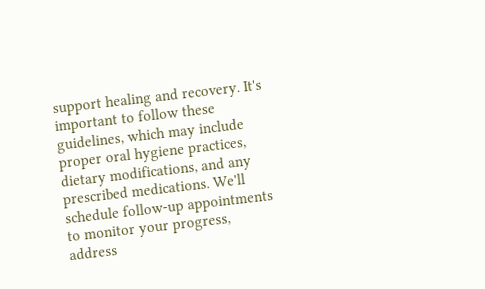support healing and recovery. It's important to follow these guidelines, which may include proper oral hygiene practices, dietary modifications, and any prescribed medications. We'll schedule follow-up appointments to monitor your progress, address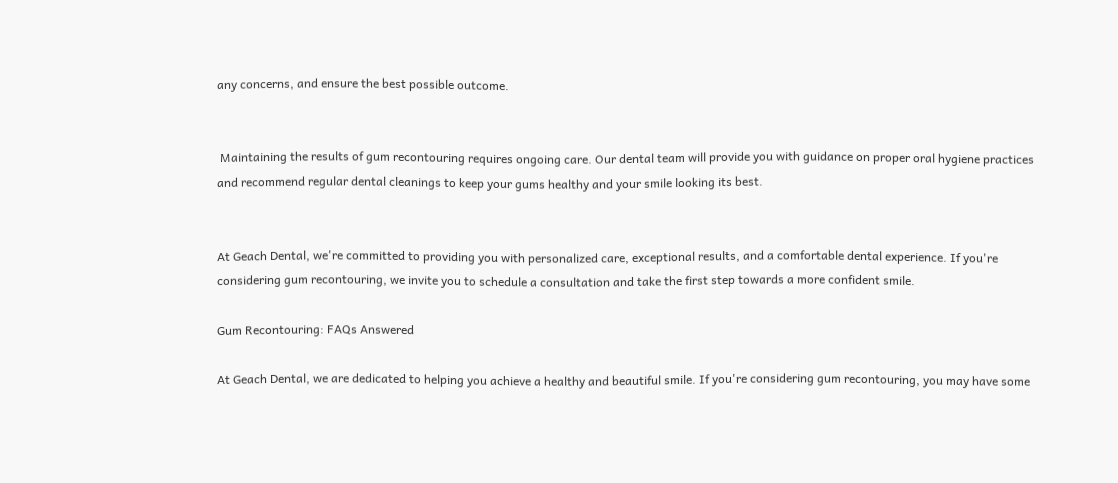any concerns, and ensure the best possible outcome.


 Maintaining the results of gum recontouring requires ongoing care. Our dental team will provide you with guidance on proper oral hygiene practices and recommend regular dental cleanings to keep your gums healthy and your smile looking its best.


At Geach Dental, we're committed to providing you with personalized care, exceptional results, and a comfortable dental experience. If you're considering gum recontouring, we invite you to schedule a consultation and take the first step towards a more confident smile.

Gum Recontouring: FAQs Answered

At Geach Dental, we are dedicated to helping you achieve a healthy and beautiful smile. If you're considering gum recontouring, you may have some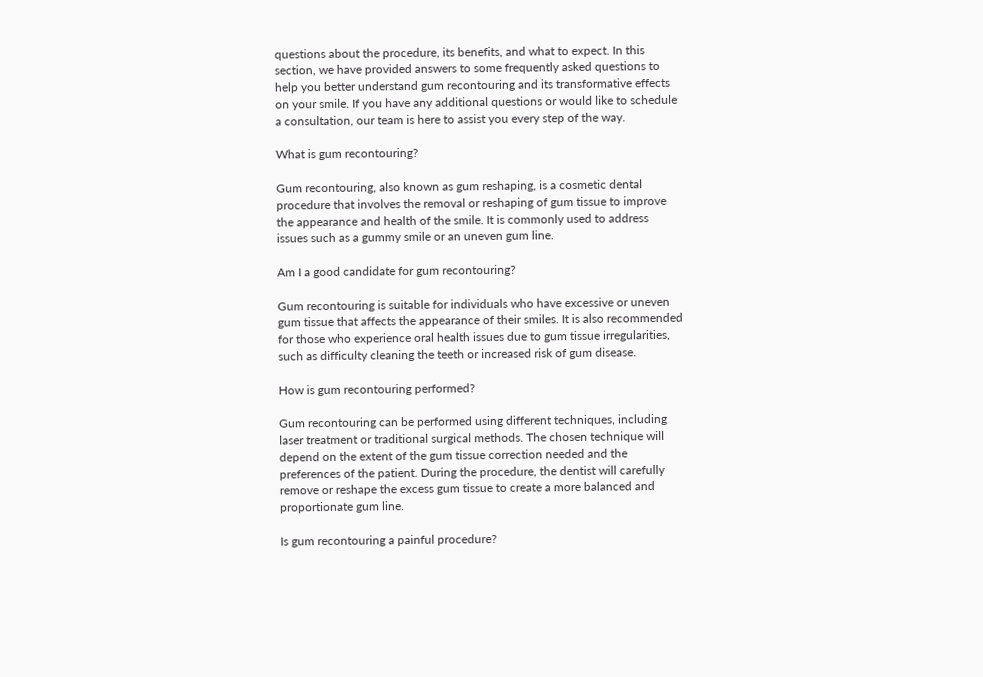questions about the procedure, its benefits, and what to expect. In this section, we have provided answers to some frequently asked questions to help you better understand gum recontouring and its transformative effects on your smile. If you have any additional questions or would like to schedule a consultation, our team is here to assist you every step of the way.

What is gum recontouring?

Gum recontouring, also known as gum reshaping, is a cosmetic dental procedure that involves the removal or reshaping of gum tissue to improve the appearance and health of the smile. It is commonly used to address issues such as a gummy smile or an uneven gum line.

Am I a good candidate for gum recontouring?

Gum recontouring is suitable for individuals who have excessive or uneven gum tissue that affects the appearance of their smiles. It is also recommended for those who experience oral health issues due to gum tissue irregularities, such as difficulty cleaning the teeth or increased risk of gum disease.

How is gum recontouring performed?

Gum recontouring can be performed using different techniques, including laser treatment or traditional surgical methods. The chosen technique will depend on the extent of the gum tissue correction needed and the preferences of the patient. During the procedure, the dentist will carefully remove or reshape the excess gum tissue to create a more balanced and proportionate gum line.

Is gum recontouring a painful procedure?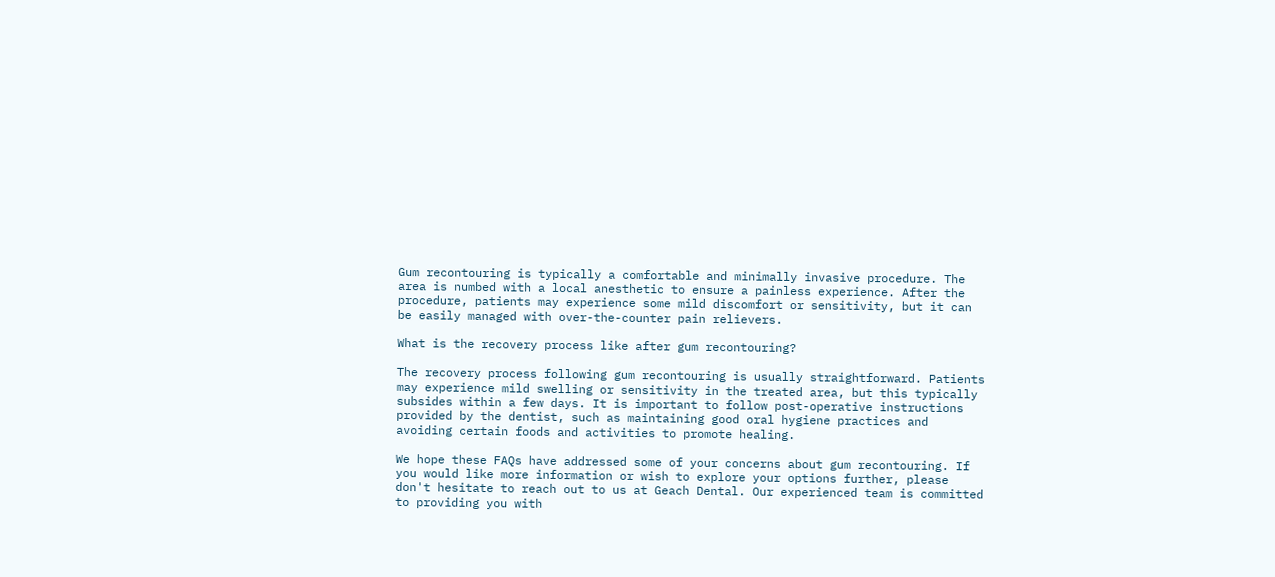Gum recontouring is typically a comfortable and minimally invasive procedure. The area is numbed with a local anesthetic to ensure a painless experience. After the procedure, patients may experience some mild discomfort or sensitivity, but it can be easily managed with over-the-counter pain relievers.

What is the recovery process like after gum recontouring?

The recovery process following gum recontouring is usually straightforward. Patients may experience mild swelling or sensitivity in the treated area, but this typically subsides within a few days. It is important to follow post-operative instructions provided by the dentist, such as maintaining good oral hygiene practices and avoiding certain foods and activities to promote healing.

We hope these FAQs have addressed some of your concerns about gum recontouring. If you would like more information or wish to explore your options further, please don't hesitate to reach out to us at Geach Dental. Our experienced team is committed to providing you with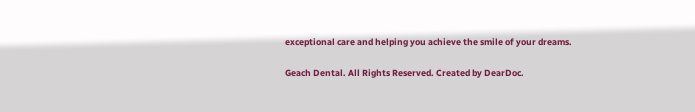exceptional care and helping you achieve the smile of your dreams.

Geach Dental. All Rights Reserved. Created by DearDoc.